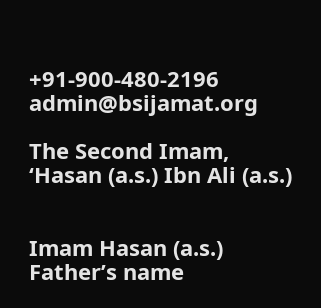+91-900-480-2196 admin@bsijamat.org

The Second Imam, ‘Hasan (a.s.) Ibn Ali (a.s.)


Imam Hasan (a.s.)
Father’s name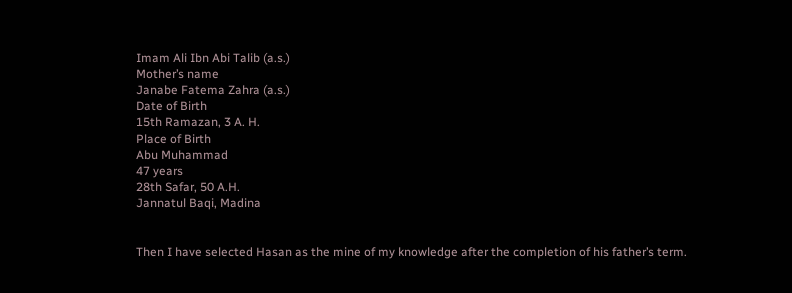Imam Ali Ibn Abi Talib (a.s.)
Mother’s name
Janabe Fatema Zahra (a.s.)
Date of Birth
15th Ramazan, 3 A. H.
Place of Birth
Abu Muhammad
47 years
28th Safar, 50 A.H.
Jannatul Baqi, Madina


Then I have selected Hasan as the mine of my knowledge after the completion of his father’s term.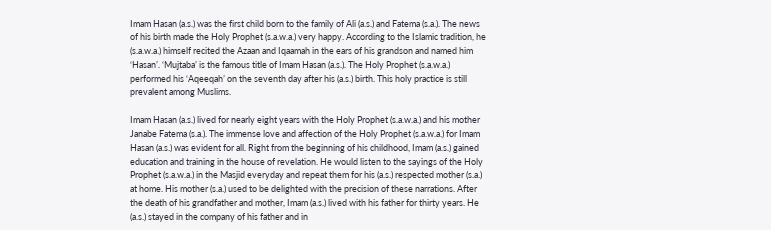Imam Hasan (a.s.) was the first child born to the family of Ali (a.s.) and Fatema (s.a.). The news of his birth made the Holy Prophet (s.a.w.a.) very happy. According to the Islamic tradition, he (s.a.w.a.) himself recited the Azaan and Iqaamah in the ears of his grandson and named him ‘Hasan’. ‘Mujtaba’ is the famous title of Imam Hasan (a.s.). The Holy Prophet (s.a.w.a.) performed his ‘Aqeeqah’ on the seventh day after his (a.s.) birth. This holy practice is still prevalent among Muslims.

Imam Hasan (a.s.) lived for nearly eight years with the Holy Prophet (s.a.w.a.) and his mother Janabe Fatema (s.a.). The immense love and affection of the Holy Prophet (s.a.w.a.) for Imam Hasan (a.s.) was evident for all. Right from the beginning of his childhood, Imam (a.s.) gained education and training in the house of revelation. He would listen to the sayings of the Holy Prophet (s.a.w.a.) in the Masjid everyday and repeat them for his (a.s.) respected mother (s.a.) at home. His mother (s.a.) used to be delighted with the precision of these narrations. After the death of his grandfather and mother, Imam (a.s.) lived with his father for thirty years. He (a.s.) stayed in the company of his father and in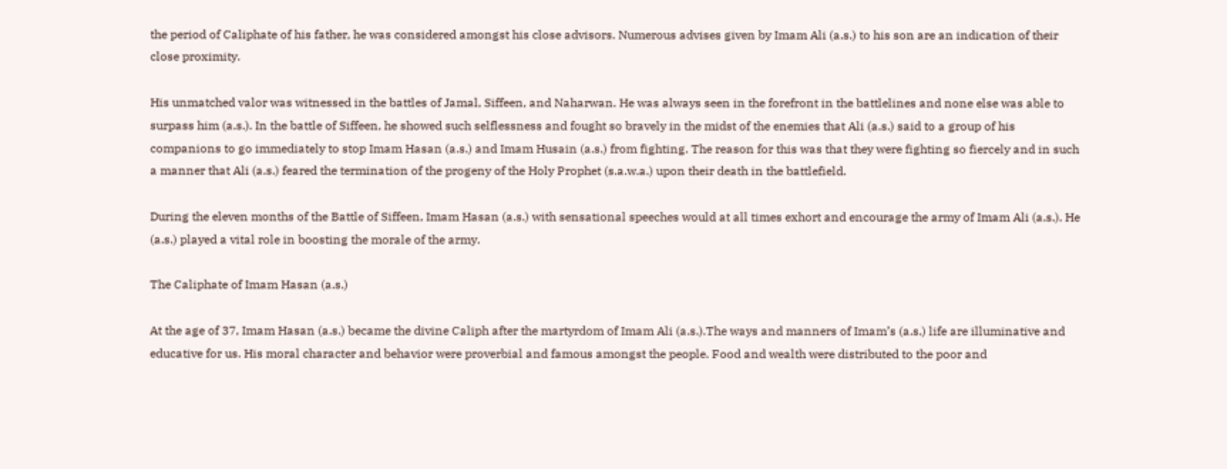the period of Caliphate of his father, he was considered amongst his close advisors. Numerous advises given by Imam Ali (a.s.) to his son are an indication of their close proximity.

His unmatched valor was witnessed in the battles of Jamal, Siffeen, and Naharwan. He was always seen in the forefront in the battlelines and none else was able to surpass him (a.s.). In the battle of Siffeen, he showed such selflessness and fought so bravely in the midst of the enemies that Ali (a.s.) said to a group of his companions to go immediately to stop Imam Hasan (a.s.) and Imam Husain (a.s.) from fighting. The reason for this was that they were fighting so fiercely and in such a manner that Ali (a.s.) feared the termination of the progeny of the Holy Prophet (s.a.w.a.) upon their death in the battlefield.

During the eleven months of the Battle of Siffeen, Imam Hasan (a.s.) with sensational speeches would at all times exhort and encourage the army of Imam Ali (a.s.). He (a.s.) played a vital role in boosting the morale of the army.

The Caliphate of Imam Hasan (a.s.)

At the age of 37, Imam Hasan (a.s.) became the divine Caliph after the martyrdom of Imam Ali (a.s.).The ways and manners of Imam’s (a.s.) life are illuminative and educative for us. His moral character and behavior were proverbial and famous amongst the people. Food and wealth were distributed to the poor and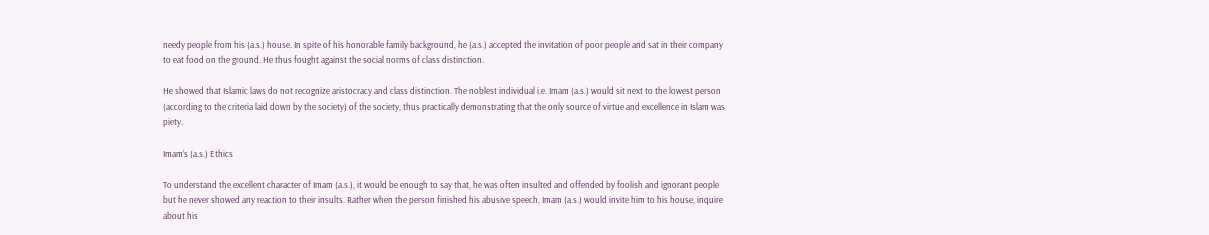needy people from his (a.s.) house. In spite of his honorable family background, he (a.s.) accepted the invitation of poor people and sat in their company to eat food on the ground. He thus fought against the social norms of class distinction.

He showed that Islamic laws do not recognize aristocracy and class distinction. The noblest individual i.e. Imam (a.s.) would sit next to the lowest person (according to the criteria laid down by the society) of the society, thus practically demonstrating that the only source of virtue and excellence in Islam was piety.

Imam’s (a.s.) Ethics

To understand the excellent character of Imam (a.s.), it would be enough to say that, he was often insulted and offended by foolish and ignorant people but he never showed any reaction to their insults. Rather when the person finished his abusive speech, Imam (a.s.) would invite him to his house, inquire about his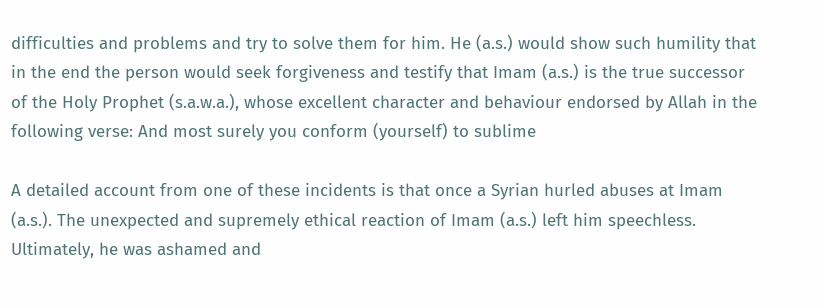difficulties and problems and try to solve them for him. He (a.s.) would show such humility that in the end the person would seek forgiveness and testify that Imam (a.s.) is the true successor of the Holy Prophet (s.a.w.a.), whose excellent character and behaviour endorsed by Allah in the following verse: And most surely you conform (yourself) to sublime

A detailed account from one of these incidents is that once a Syrian hurled abuses at Imam (a.s.). The unexpected and supremely ethical reaction of Imam (a.s.) left him speechless. Ultimately, he was ashamed and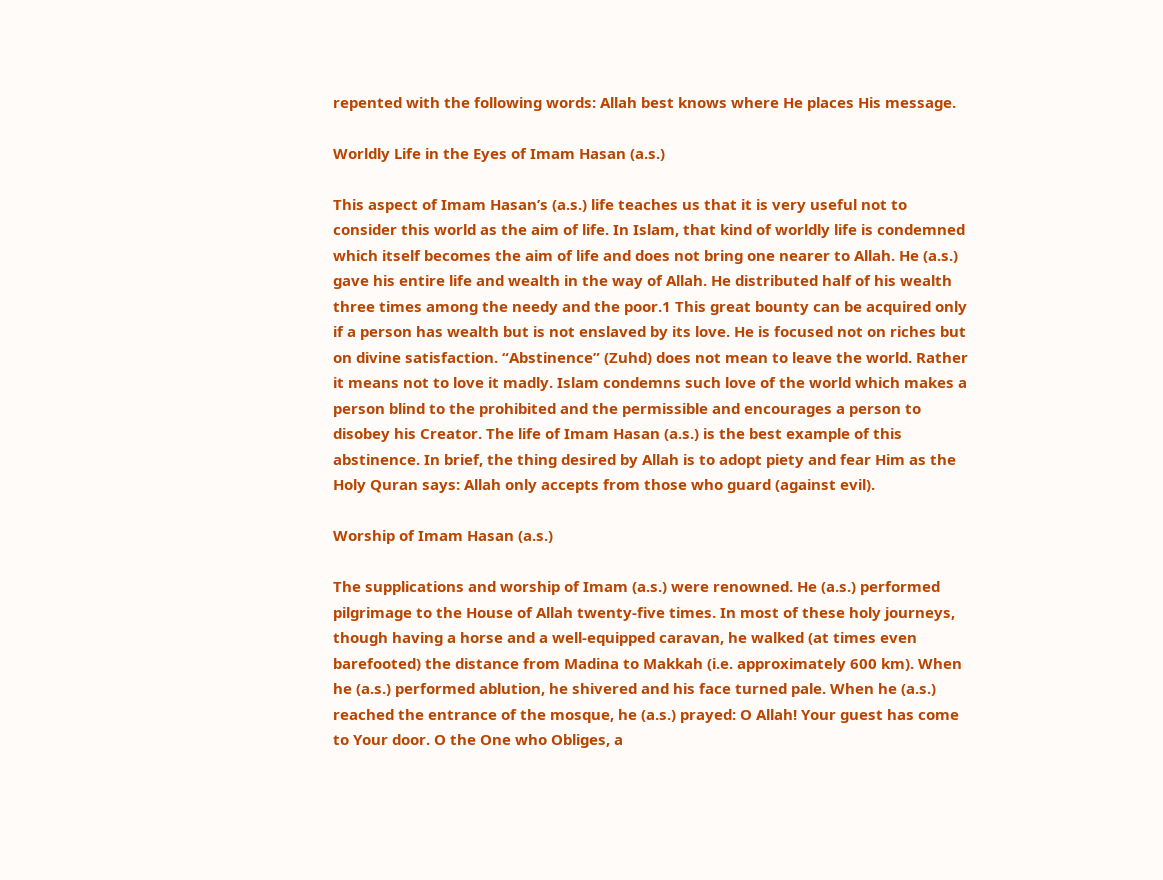repented with the following words: Allah best knows where He places His message.

Worldly Life in the Eyes of Imam Hasan (a.s.)

This aspect of Imam Hasan’s (a.s.) life teaches us that it is very useful not to consider this world as the aim of life. In Islam, that kind of worldly life is condemned which itself becomes the aim of life and does not bring one nearer to Allah. He (a.s.) gave his entire life and wealth in the way of Allah. He distributed half of his wealth three times among the needy and the poor.1 This great bounty can be acquired only if a person has wealth but is not enslaved by its love. He is focused not on riches but on divine satisfaction. “Abstinence” (Zuhd) does not mean to leave the world. Rather it means not to love it madly. Islam condemns such love of the world which makes a person blind to the prohibited and the permissible and encourages a person to disobey his Creator. The life of Imam Hasan (a.s.) is the best example of this abstinence. In brief, the thing desired by Allah is to adopt piety and fear Him as the Holy Quran says: Allah only accepts from those who guard (against evil).

Worship of Imam Hasan (a.s.)

The supplications and worship of Imam (a.s.) were renowned. He (a.s.) performed pilgrimage to the House of Allah twenty-five times. In most of these holy journeys, though having a horse and a well-equipped caravan, he walked (at times even barefooted) the distance from Madina to Makkah (i.e. approximately 600 km). When he (a.s.) performed ablution, he shivered and his face turned pale. When he (a.s.) reached the entrance of the mosque, he (a.s.) prayed: O Allah! Your guest has come to Your door. O the One who Obliges, a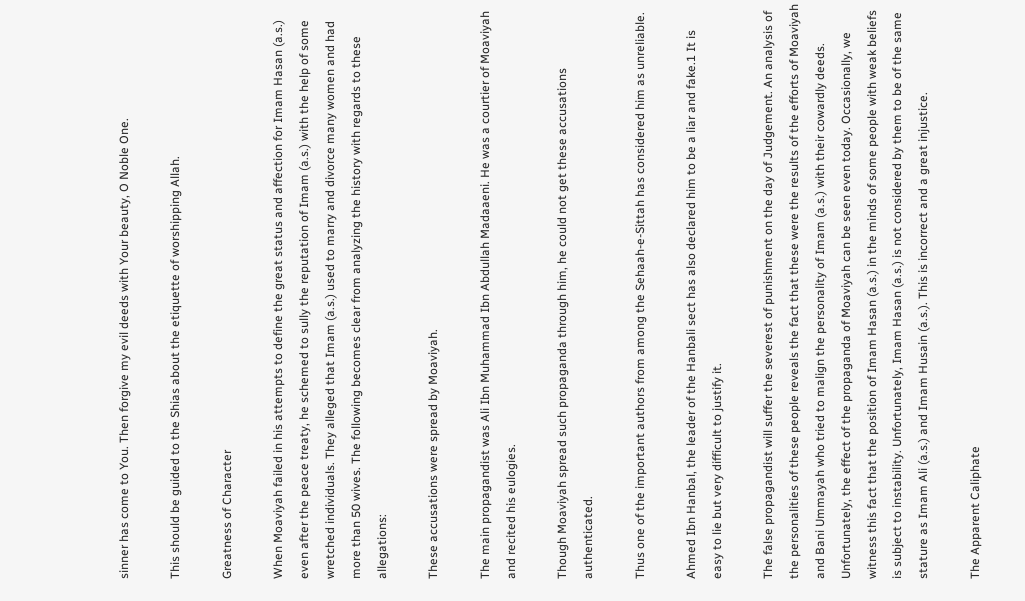sinner has come to You. Then forgive my evil deeds with Your beauty, O Noble One.

This should be guided to the Shias about the etiquette of worshipping Allah.

Greatness of Character

When Moaviyah failed in his attempts to define the great status and affection for Imam Hasan (a.s.) even after the peace treaty, he schemed to sully the reputation of Imam (a.s.) with the help of some wretched individuals. They alleged that Imam (a.s.) used to marry and divorce many women and had more than 50 wives. The following becomes clear from analyzing the history with regards to these allegations:

These accusations were spread by Moaviyah.

The main propagandist was Ali Ibn Muhammad Ibn Abdullah Madaaeni. He was a courtier of Moaviyah and recited his eulogies.

Though Moaviyah spread such propaganda through him, he could not get these accusations authenticated.

Thus one of the important authors from among the Sehaah-e-Sittah has considered him as unreliable.

Ahmed Ibn Hanbal, the leader of the Hanbali sect has also declared him to be a liar and fake.1 It is easy to lie but very difficult to justify it.

The false propagandist will suffer the severest of punishment on the day of Judgement. An analysis of the personalities of these people reveals the fact that these were the results of the efforts of Moaviyah and Bani Ummayah who tried to malign the personality of Imam (a.s.) with their cowardly deeds. Unfortunately, the effect of the propaganda of Moaviyah can be seen even today. Occasionally, we witness this fact that the position of Imam Hasan (a.s.) in the minds of some people with weak beliefs is subject to instability. Unfortunately, Imam Hasan (a.s.) is not considered by them to be of the same stature as Imam Ali (a.s.) and Imam Husain (a.s.). This is incorrect and a great injustice.

The Apparent Caliphate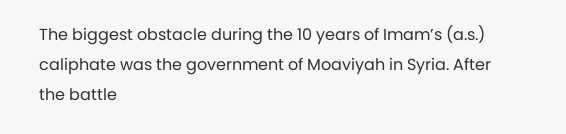The biggest obstacle during the 10 years of Imam’s (a.s.) caliphate was the government of Moaviyah in Syria. After the battle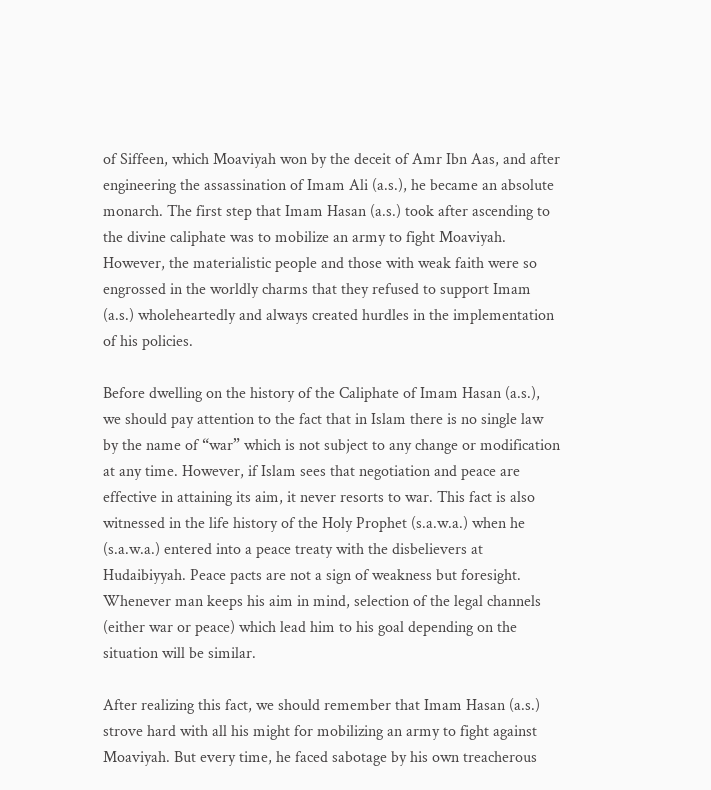of Siffeen, which Moaviyah won by the deceit of Amr Ibn Aas, and after engineering the assassination of Imam Ali (a.s.), he became an absolute monarch. The first step that Imam Hasan (a.s.) took after ascending to the divine caliphate was to mobilize an army to fight Moaviyah. However, the materialistic people and those with weak faith were so engrossed in the worldly charms that they refused to support Imam (a.s.) wholeheartedly and always created hurdles in the implementation of his policies.

Before dwelling on the history of the Caliphate of Imam Hasan (a.s.), we should pay attention to the fact that in Islam there is no single law by the name of “war” which is not subject to any change or modification at any time. However, if Islam sees that negotiation and peace are effective in attaining its aim, it never resorts to war. This fact is also witnessed in the life history of the Holy Prophet (s.a.w.a.) when he (s.a.w.a.) entered into a peace treaty with the disbelievers at Hudaibiyyah. Peace pacts are not a sign of weakness but foresight. Whenever man keeps his aim in mind, selection of the legal channels (either war or peace) which lead him to his goal depending on the situation will be similar.

After realizing this fact, we should remember that Imam Hasan (a.s.) strove hard with all his might for mobilizing an army to fight against Moaviyah. But every time, he faced sabotage by his own treacherous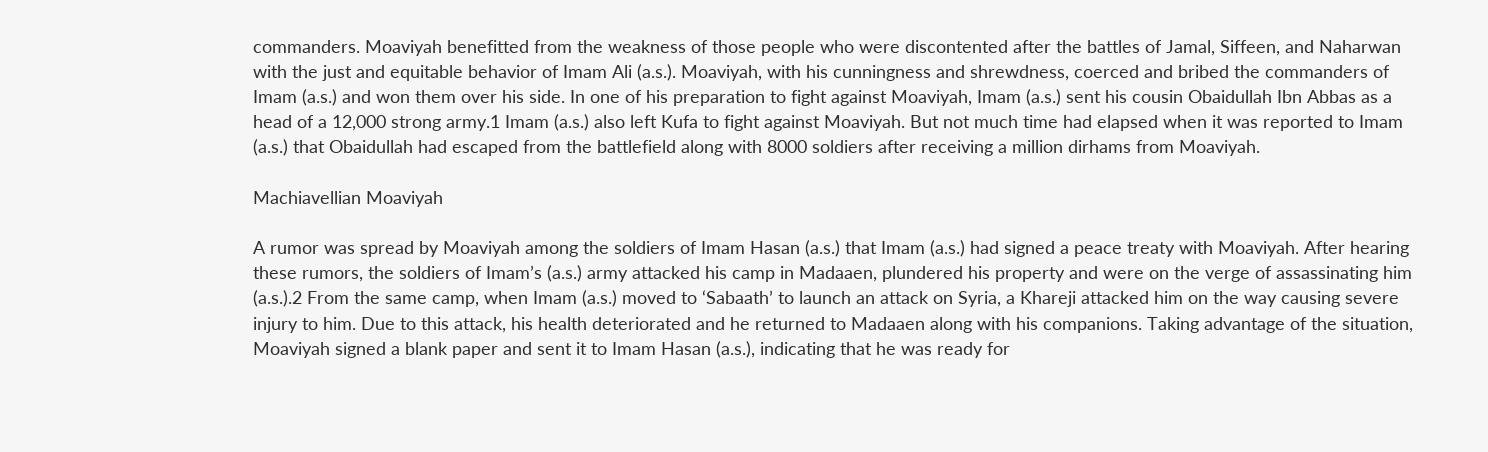commanders. Moaviyah benefitted from the weakness of those people who were discontented after the battles of Jamal, Siffeen, and Naharwan with the just and equitable behavior of Imam Ali (a.s.). Moaviyah, with his cunningness and shrewdness, coerced and bribed the commanders of Imam (a.s.) and won them over his side. In one of his preparation to fight against Moaviyah, Imam (a.s.) sent his cousin Obaidullah Ibn Abbas as a head of a 12,000 strong army.1 Imam (a.s.) also left Kufa to fight against Moaviyah. But not much time had elapsed when it was reported to Imam (a.s.) that Obaidullah had escaped from the battlefield along with 8000 soldiers after receiving a million dirhams from Moaviyah.

Machiavellian Moaviyah

A rumor was spread by Moaviyah among the soldiers of Imam Hasan (a.s.) that Imam (a.s.) had signed a peace treaty with Moaviyah. After hearing these rumors, the soldiers of Imam’s (a.s.) army attacked his camp in Madaaen, plundered his property and were on the verge of assassinating him (a.s.).2 From the same camp, when Imam (a.s.) moved to ‘Sabaath’ to launch an attack on Syria, a Khareji attacked him on the way causing severe injury to him. Due to this attack, his health deteriorated and he returned to Madaaen along with his companions. Taking advantage of the situation, Moaviyah signed a blank paper and sent it to Imam Hasan (a.s.), indicating that he was ready for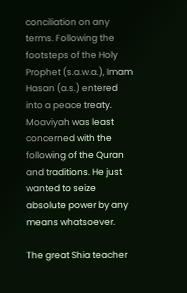conciliation on any terms. Following the footsteps of the Holy Prophet (s.a.w.a.), Imam Hasan (a.s.) entered into a peace treaty. Moaviyah was least concerned with the following of the Quran and traditions. He just wanted to seize absolute power by any means whatsoever.

The great Shia teacher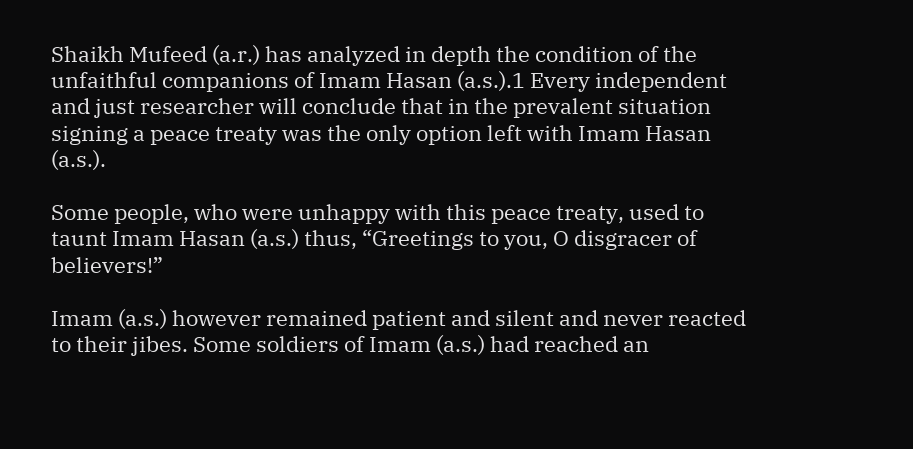Shaikh Mufeed (a.r.) has analyzed in depth the condition of the unfaithful companions of Imam Hasan (a.s.).1 Every independent and just researcher will conclude that in the prevalent situation signing a peace treaty was the only option left with Imam Hasan (a.s.).

Some people, who were unhappy with this peace treaty, used to taunt Imam Hasan (a.s.) thus, “Greetings to you, O disgracer of believers!”

Imam (a.s.) however remained patient and silent and never reacted to their jibes. Some soldiers of Imam (a.s.) had reached an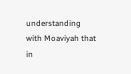understanding with Moaviyah that in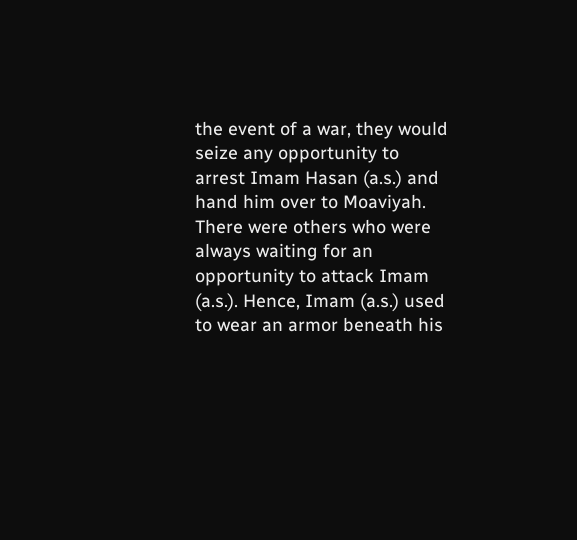the event of a war, they would seize any opportunity to arrest Imam Hasan (a.s.) and hand him over to Moaviyah. There were others who were always waiting for an opportunity to attack Imam (a.s.). Hence, Imam (a.s.) used to wear an armor beneath his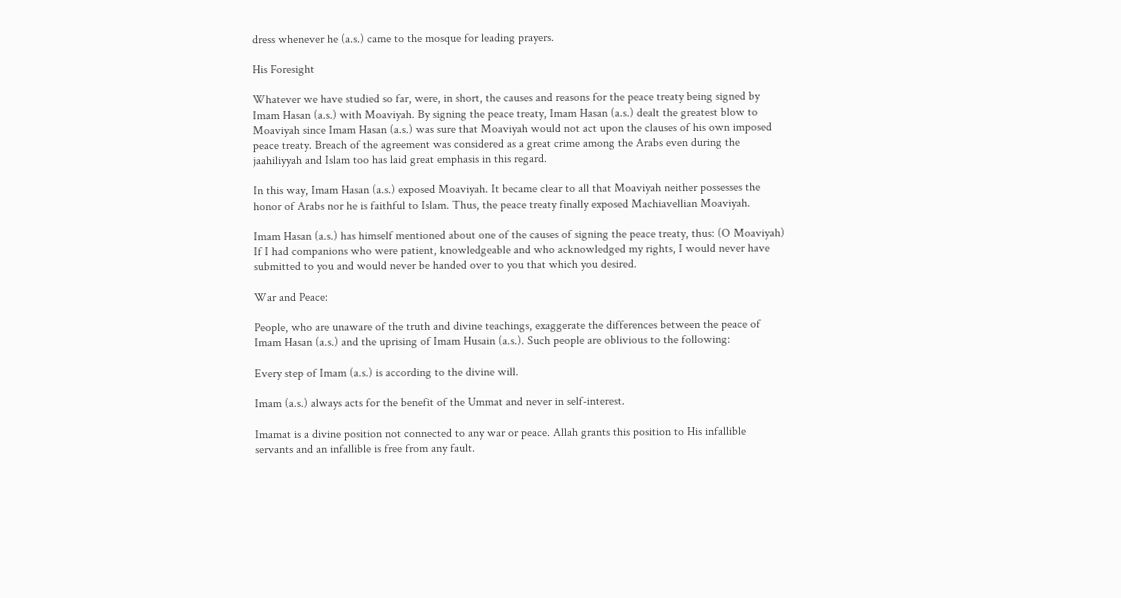dress whenever he (a.s.) came to the mosque for leading prayers.

His Foresight

Whatever we have studied so far, were, in short, the causes and reasons for the peace treaty being signed by Imam Hasan (a.s.) with Moaviyah. By signing the peace treaty, Imam Hasan (a.s.) dealt the greatest blow to Moaviyah since Imam Hasan (a.s.) was sure that Moaviyah would not act upon the clauses of his own imposed peace treaty. Breach of the agreement was considered as a great crime among the Arabs even during the jaahiliyyah and Islam too has laid great emphasis in this regard.

In this way, Imam Hasan (a.s.) exposed Moaviyah. It became clear to all that Moaviyah neither possesses the honor of Arabs nor he is faithful to Islam. Thus, the peace treaty finally exposed Machiavellian Moaviyah.

Imam Hasan (a.s.) has himself mentioned about one of the causes of signing the peace treaty, thus: (O Moaviyah) If I had companions who were patient, knowledgeable and who acknowledged my rights, I would never have submitted to you and would never be handed over to you that which you desired.

War and Peace:

People, who are unaware of the truth and divine teachings, exaggerate the differences between the peace of Imam Hasan (a.s.) and the uprising of Imam Husain (a.s.). Such people are oblivious to the following:

Every step of Imam (a.s.) is according to the divine will.

Imam (a.s.) always acts for the benefit of the Ummat and never in self-interest.

Imamat is a divine position not connected to any war or peace. Allah grants this position to His infallible servants and an infallible is free from any fault.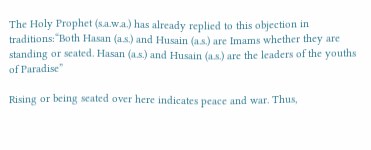The Holy Prophet (s.a.w.a.) has already replied to this objection in traditions:“Both Hasan (a.s.) and Husain (a.s.) are Imams whether they are standing or seated. Hasan (a.s.) and Husain (a.s.) are the leaders of the youths of Paradise”

Rising or being seated over here indicates peace and war. Thus,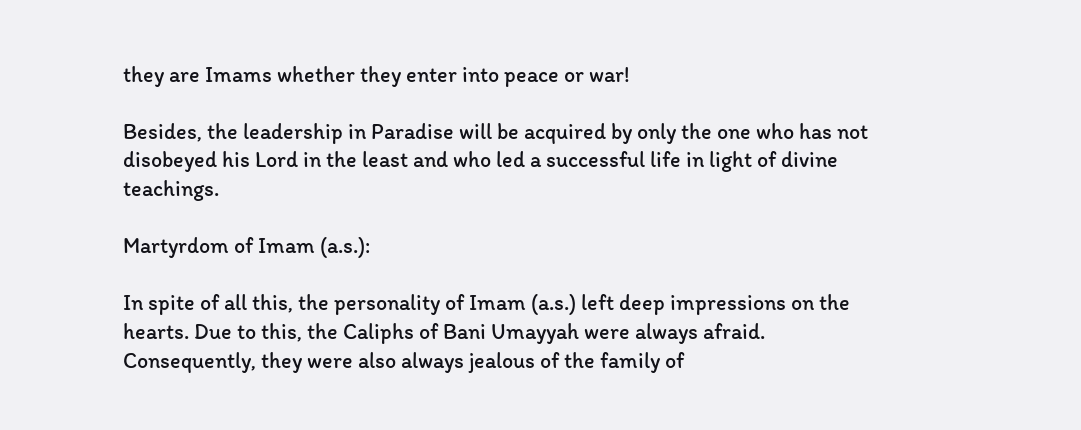they are Imams whether they enter into peace or war!

Besides, the leadership in Paradise will be acquired by only the one who has not disobeyed his Lord in the least and who led a successful life in light of divine teachings.

Martyrdom of Imam (a.s.):

In spite of all this, the personality of Imam (a.s.) left deep impressions on the hearts. Due to this, the Caliphs of Bani Umayyah were always afraid. Consequently, they were also always jealous of the family of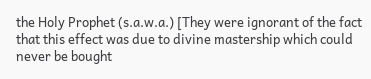the Holy Prophet (s.a.w.a.) [They were ignorant of the fact that this effect was due to divine mastership which could never be bought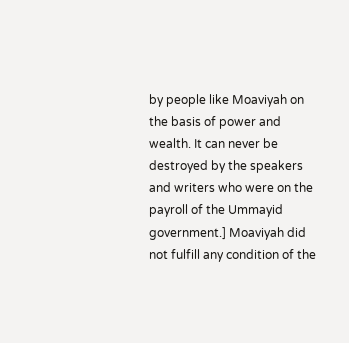by people like Moaviyah on the basis of power and wealth. It can never be destroyed by the speakers and writers who were on the payroll of the Ummayid government.] Moaviyah did not fulfill any condition of the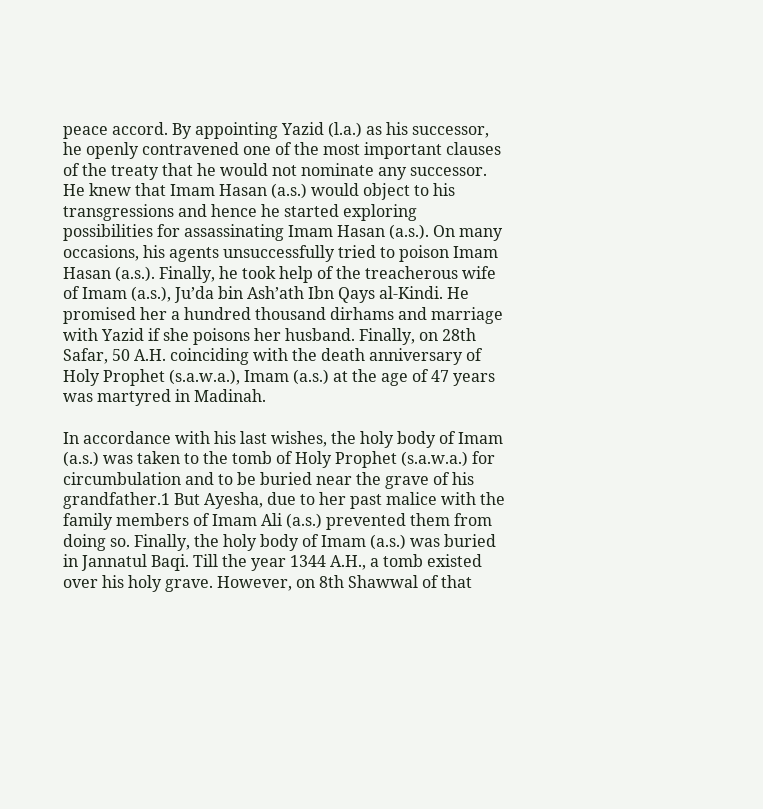peace accord. By appointing Yazid (l.a.) as his successor, he openly contravened one of the most important clauses of the treaty that he would not nominate any successor. He knew that Imam Hasan (a.s.) would object to his transgressions and hence he started exploring possibilities for assassinating Imam Hasan (a.s.). On many occasions, his agents unsuccessfully tried to poison Imam Hasan (a.s.). Finally, he took help of the treacherous wife of Imam (a.s.), Ju’da bin Ash’ath Ibn Qays al-Kindi. He promised her a hundred thousand dirhams and marriage with Yazid if she poisons her husband. Finally, on 28th Safar, 50 A.H. coinciding with the death anniversary of Holy Prophet (s.a.w.a.), Imam (a.s.) at the age of 47 years was martyred in Madinah.

In accordance with his last wishes, the holy body of Imam (a.s.) was taken to the tomb of Holy Prophet (s.a.w.a.) for circumbulation and to be buried near the grave of his grandfather.1 But Ayesha, due to her past malice with the family members of Imam Ali (a.s.) prevented them from doing so. Finally, the holy body of Imam (a.s.) was buried in Jannatul Baqi. Till the year 1344 A.H., a tomb existed over his holy grave. However, on 8th Shawwal of that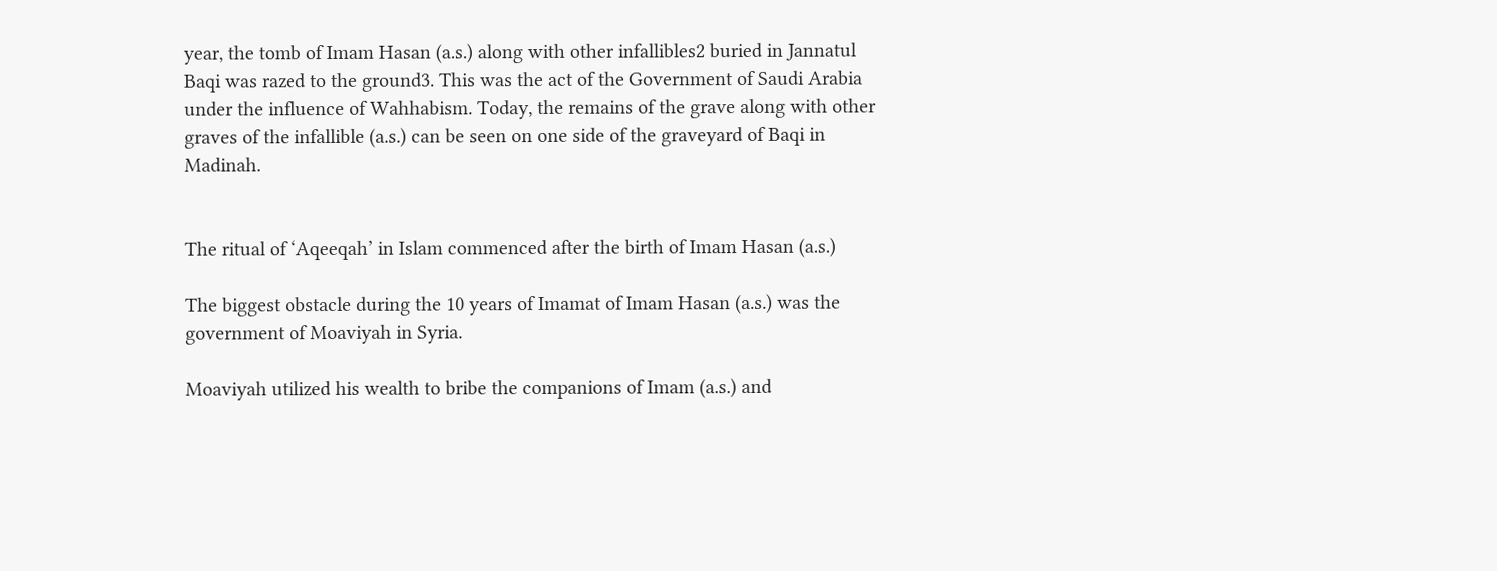year, the tomb of Imam Hasan (a.s.) along with other infallibles2 buried in Jannatul Baqi was razed to the ground3. This was the act of the Government of Saudi Arabia under the influence of Wahhabism. Today, the remains of the grave along with other graves of the infallible (a.s.) can be seen on one side of the graveyard of Baqi in Madinah.


The ritual of ‘Aqeeqah’ in Islam commenced after the birth of Imam Hasan (a.s.)

The biggest obstacle during the 10 years of Imamat of Imam Hasan (a.s.) was the government of Moaviyah in Syria.

Moaviyah utilized his wealth to bribe the companions of Imam (a.s.) and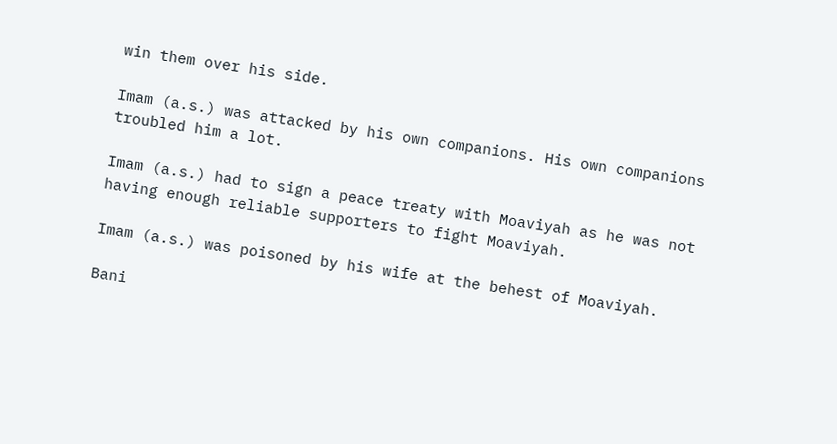win them over his side.

Imam (a.s.) was attacked by his own companions. His own companions troubled him a lot.

Imam (a.s.) had to sign a peace treaty with Moaviyah as he was not having enough reliable supporters to fight Moaviyah.

Imam (a.s.) was poisoned by his wife at the behest of Moaviyah.

Bani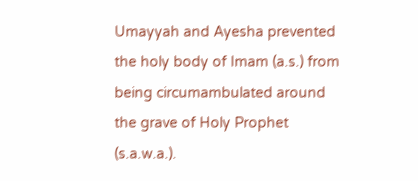Umayyah and Ayesha prevented the holy body of Imam (a.s.) from being circumambulated around the grave of Holy Prophet (s.a.w.a.).